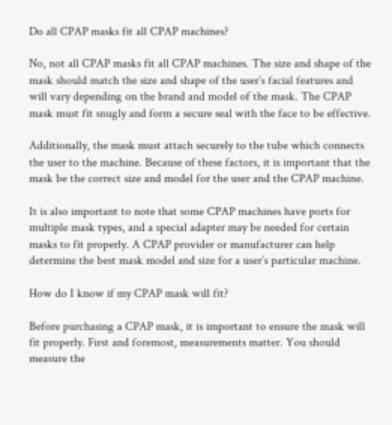Do all CPAP masks fit all CPAP machines?

No, not all CPAP masks fit all CPAP machines. The size and shape of the mask should match the size and shape of the user’s facial features and will vary depending on the brand and model of the mask. The CPAP mask must fit snugly and form a secure seal with the face to be effective.

Additionally, the mask must attach securely to the tube which connects the user to the machine. Because of these factors, it is important that the mask be the correct size and model for the user and the CPAP machine.

It is also important to note that some CPAP machines have ports for multiple mask types, and a special adapter may be needed for certain masks to fit properly. A CPAP provider or manufacturer can help determine the best mask model and size for a user’s particular machine.

How do I know if my CPAP mask will fit?

Before purchasing a CPAP mask, it is important to ensure the mask will fit properly. First and foremost, measurements matter. You should measure the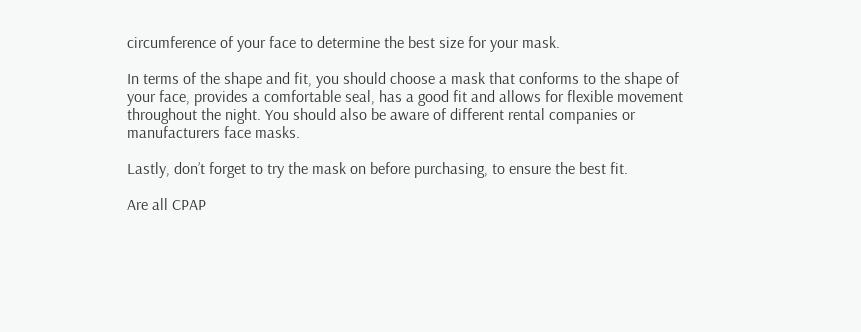circumference of your face to determine the best size for your mask.

In terms of the shape and fit, you should choose a mask that conforms to the shape of your face, provides a comfortable seal, has a good fit and allows for flexible movement throughout the night. You should also be aware of different rental companies or manufacturers face masks.

Lastly, don’t forget to try the mask on before purchasing, to ensure the best fit.

Are all CPAP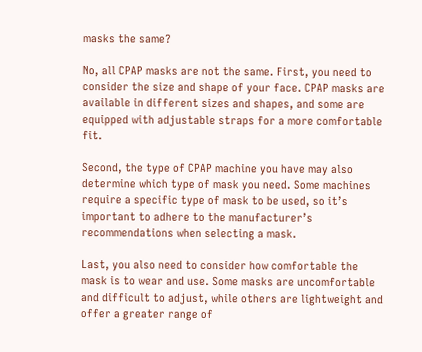masks the same?

No, all CPAP masks are not the same. First, you need to consider the size and shape of your face. CPAP masks are available in different sizes and shapes, and some are equipped with adjustable straps for a more comfortable fit.

Second, the type of CPAP machine you have may also determine which type of mask you need. Some machines require a specific type of mask to be used, so it’s important to adhere to the manufacturer’s recommendations when selecting a mask.

Last, you also need to consider how comfortable the mask is to wear and use. Some masks are uncomfortable and difficult to adjust, while others are lightweight and offer a greater range of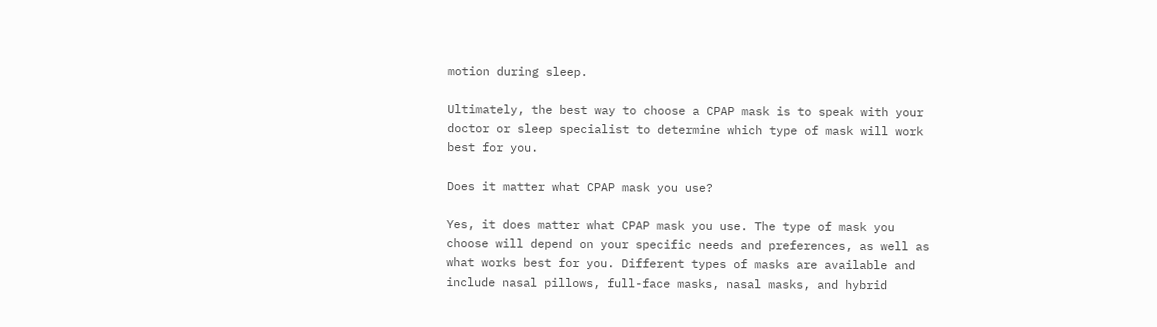motion during sleep.

Ultimately, the best way to choose a CPAP mask is to speak with your doctor or sleep specialist to determine which type of mask will work best for you.

Does it matter what CPAP mask you use?

Yes, it does matter what CPAP mask you use. The type of mask you choose will depend on your specific needs and preferences, as well as what works best for you. Different types of masks are available and include nasal pillows, full-face masks, nasal masks, and hybrid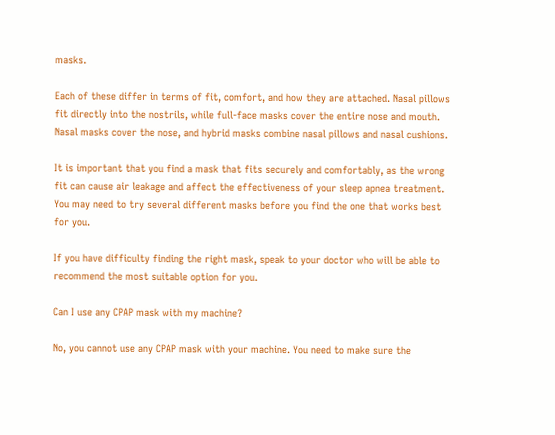masks.

Each of these differ in terms of fit, comfort, and how they are attached. Nasal pillows fit directly into the nostrils, while full-face masks cover the entire nose and mouth. Nasal masks cover the nose, and hybrid masks combine nasal pillows and nasal cushions.

It is important that you find a mask that fits securely and comfortably, as the wrong fit can cause air leakage and affect the effectiveness of your sleep apnea treatment. You may need to try several different masks before you find the one that works best for you.

If you have difficulty finding the right mask, speak to your doctor who will be able to recommend the most suitable option for you.

Can I use any CPAP mask with my machine?

No, you cannot use any CPAP mask with your machine. You need to make sure the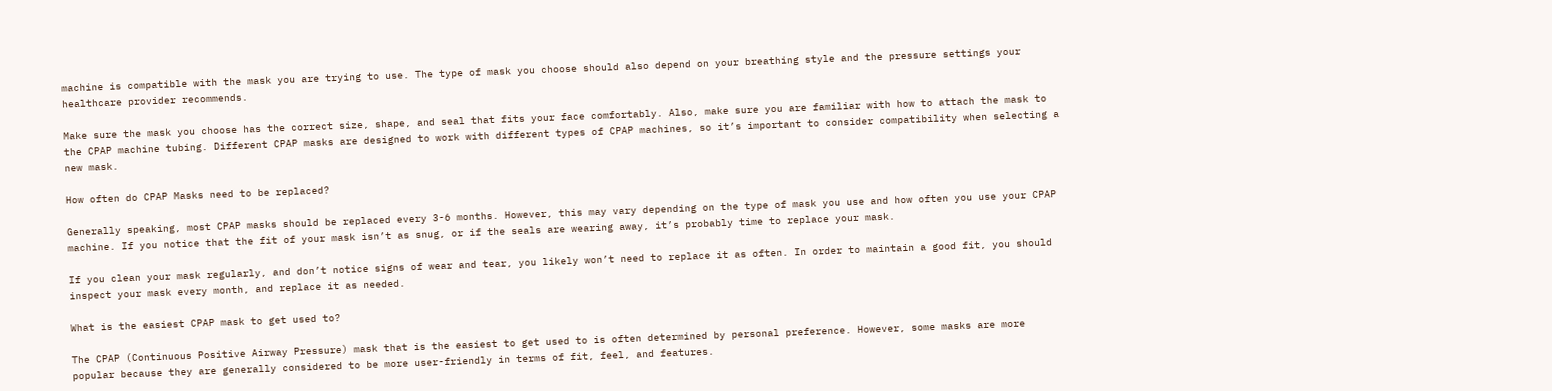machine is compatible with the mask you are trying to use. The type of mask you choose should also depend on your breathing style and the pressure settings your healthcare provider recommends.

Make sure the mask you choose has the correct size, shape, and seal that fits your face comfortably. Also, make sure you are familiar with how to attach the mask to the CPAP machine tubing. Different CPAP masks are designed to work with different types of CPAP machines, so it’s important to consider compatibility when selecting a new mask.

How often do CPAP Masks need to be replaced?

Generally speaking, most CPAP masks should be replaced every 3-6 months. However, this may vary depending on the type of mask you use and how often you use your CPAP machine. If you notice that the fit of your mask isn’t as snug, or if the seals are wearing away, it’s probably time to replace your mask.

If you clean your mask regularly, and don’t notice signs of wear and tear, you likely won’t need to replace it as often. In order to maintain a good fit, you should inspect your mask every month, and replace it as needed.

What is the easiest CPAP mask to get used to?

The CPAP (Continuous Positive Airway Pressure) mask that is the easiest to get used to is often determined by personal preference. However, some masks are more popular because they are generally considered to be more user-friendly in terms of fit, feel, and features.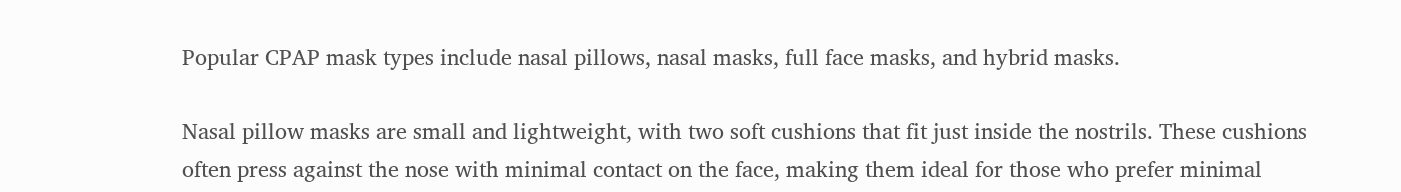Popular CPAP mask types include nasal pillows, nasal masks, full face masks, and hybrid masks.

Nasal pillow masks are small and lightweight, with two soft cushions that fit just inside the nostrils. These cushions often press against the nose with minimal contact on the face, making them ideal for those who prefer minimal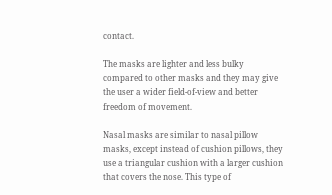contact.

The masks are lighter and less bulky compared to other masks and they may give the user a wider field-of-view and better freedom of movement.

Nasal masks are similar to nasal pillow masks, except instead of cushion pillows, they use a triangular cushion with a larger cushion that covers the nose. This type of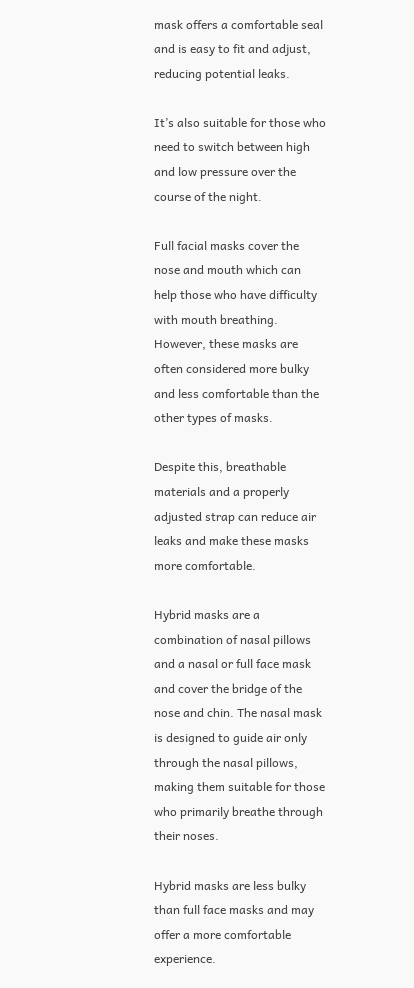mask offers a comfortable seal and is easy to fit and adjust, reducing potential leaks.

It’s also suitable for those who need to switch between high and low pressure over the course of the night.

Full facial masks cover the nose and mouth which can help those who have difficulty with mouth breathing. However, these masks are often considered more bulky and less comfortable than the other types of masks.

Despite this, breathable materials and a properly adjusted strap can reduce air leaks and make these masks more comfortable.

Hybrid masks are a combination of nasal pillows and a nasal or full face mask and cover the bridge of the nose and chin. The nasal mask is designed to guide air only through the nasal pillows, making them suitable for those who primarily breathe through their noses.

Hybrid masks are less bulky than full face masks and may offer a more comfortable experience.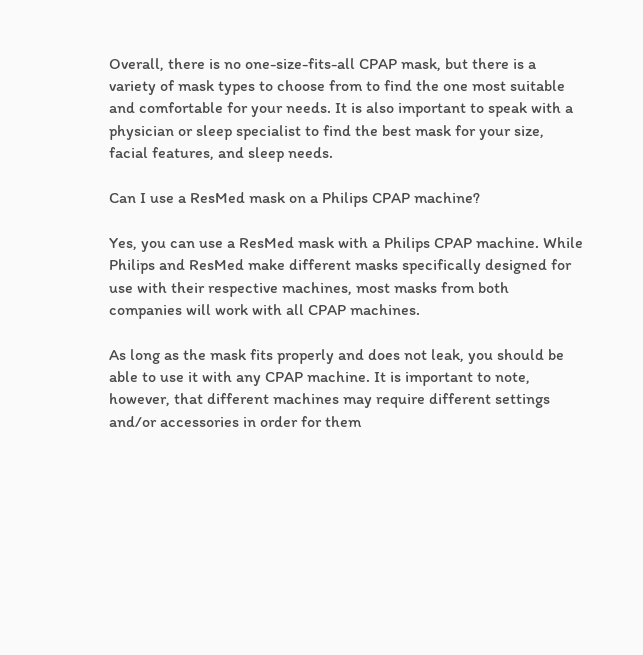Overall, there is no one-size-fits-all CPAP mask, but there is a variety of mask types to choose from to find the one most suitable and comfortable for your needs. It is also important to speak with a physician or sleep specialist to find the best mask for your size, facial features, and sleep needs.

Can I use a ResMed mask on a Philips CPAP machine?

Yes, you can use a ResMed mask with a Philips CPAP machine. While Philips and ResMed make different masks specifically designed for use with their respective machines, most masks from both companies will work with all CPAP machines.

As long as the mask fits properly and does not leak, you should be able to use it with any CPAP machine. It is important to note, however, that different machines may require different settings and/or accessories in order for them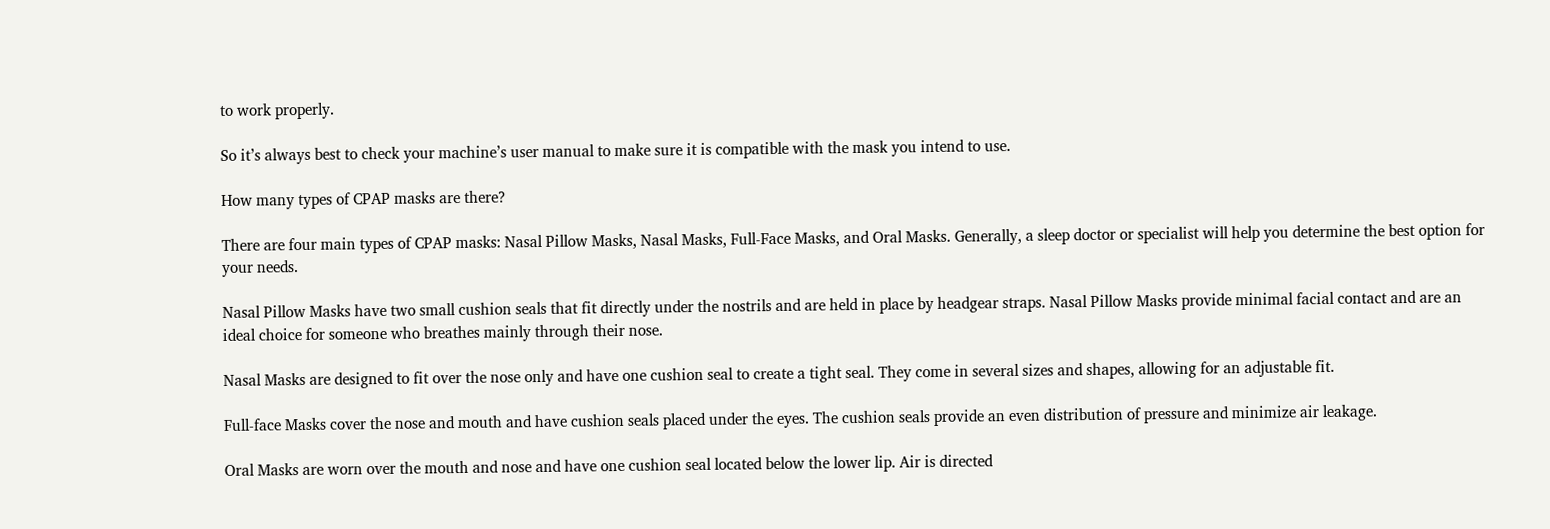to work properly.

So it’s always best to check your machine’s user manual to make sure it is compatible with the mask you intend to use.

How many types of CPAP masks are there?

There are four main types of CPAP masks: Nasal Pillow Masks, Nasal Masks, Full-Face Masks, and Oral Masks. Generally, a sleep doctor or specialist will help you determine the best option for your needs.

Nasal Pillow Masks have two small cushion seals that fit directly under the nostrils and are held in place by headgear straps. Nasal Pillow Masks provide minimal facial contact and are an ideal choice for someone who breathes mainly through their nose.

Nasal Masks are designed to fit over the nose only and have one cushion seal to create a tight seal. They come in several sizes and shapes, allowing for an adjustable fit.

Full-face Masks cover the nose and mouth and have cushion seals placed under the eyes. The cushion seals provide an even distribution of pressure and minimize air leakage.

Oral Masks are worn over the mouth and nose and have one cushion seal located below the lower lip. Air is directed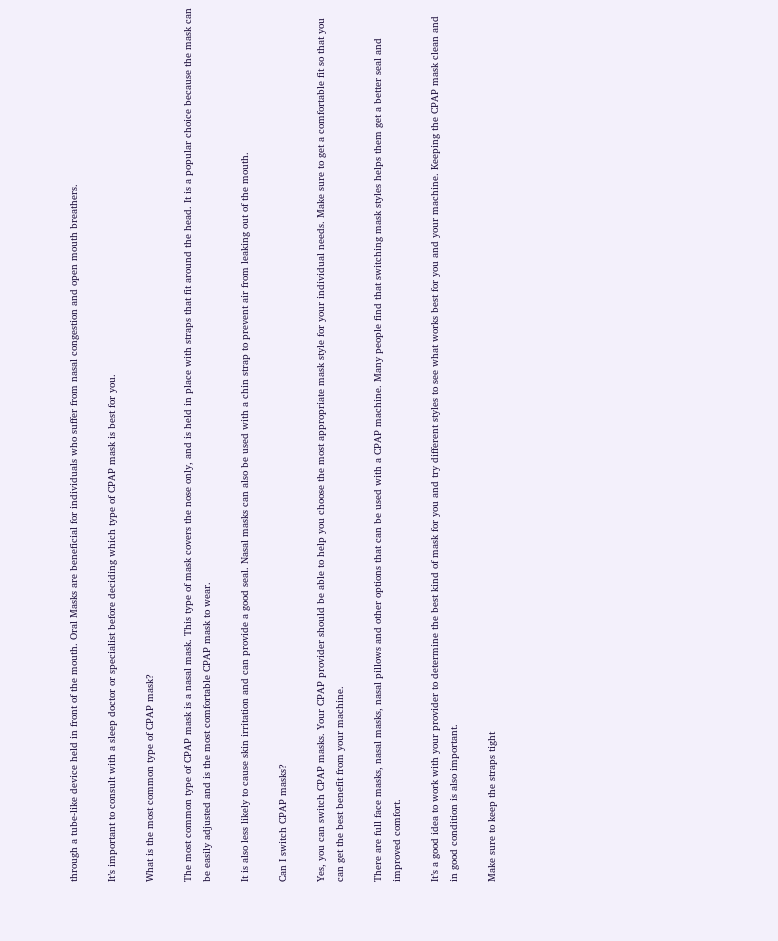through a tube-like device held in front of the mouth. Oral Masks are beneficial for individuals who suffer from nasal congestion and open mouth breathers.

It’s important to consult with a sleep doctor or specialist before deciding which type of CPAP mask is best for you.

What is the most common type of CPAP mask?

The most common type of CPAP mask is a nasal mask. This type of mask covers the nose only, and is held in place with straps that fit around the head. It is a popular choice because the mask can be easily adjusted and is the most comfortable CPAP mask to wear.

It is also less likely to cause skin irritation and can provide a good seal. Nasal masks can also be used with a chin strap to prevent air from leaking out of the mouth.

Can I switch CPAP masks?

Yes, you can switch CPAP masks. Your CPAP provider should be able to help you choose the most appropriate mask style for your individual needs. Make sure to get a comfortable fit so that you can get the best benefit from your machine.

There are full face masks, nasal masks, nasal pillows and other options that can be used with a CPAP machine. Many people find that switching mask styles helps them get a better seal and improved comfort.

It’s a good idea to work with your provider to determine the best kind of mask for you and try different styles to see what works best for you and your machine. Keeping the CPAP mask clean and in good condition is also important.

Make sure to keep the straps tight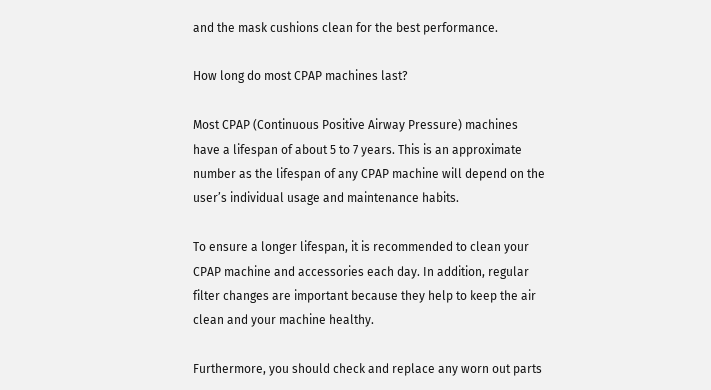and the mask cushions clean for the best performance.

How long do most CPAP machines last?

Most CPAP (Continuous Positive Airway Pressure) machines have a lifespan of about 5 to 7 years. This is an approximate number as the lifespan of any CPAP machine will depend on the user’s individual usage and maintenance habits.

To ensure a longer lifespan, it is recommended to clean your CPAP machine and accessories each day. In addition, regular filter changes are important because they help to keep the air clean and your machine healthy.

Furthermore, you should check and replace any worn out parts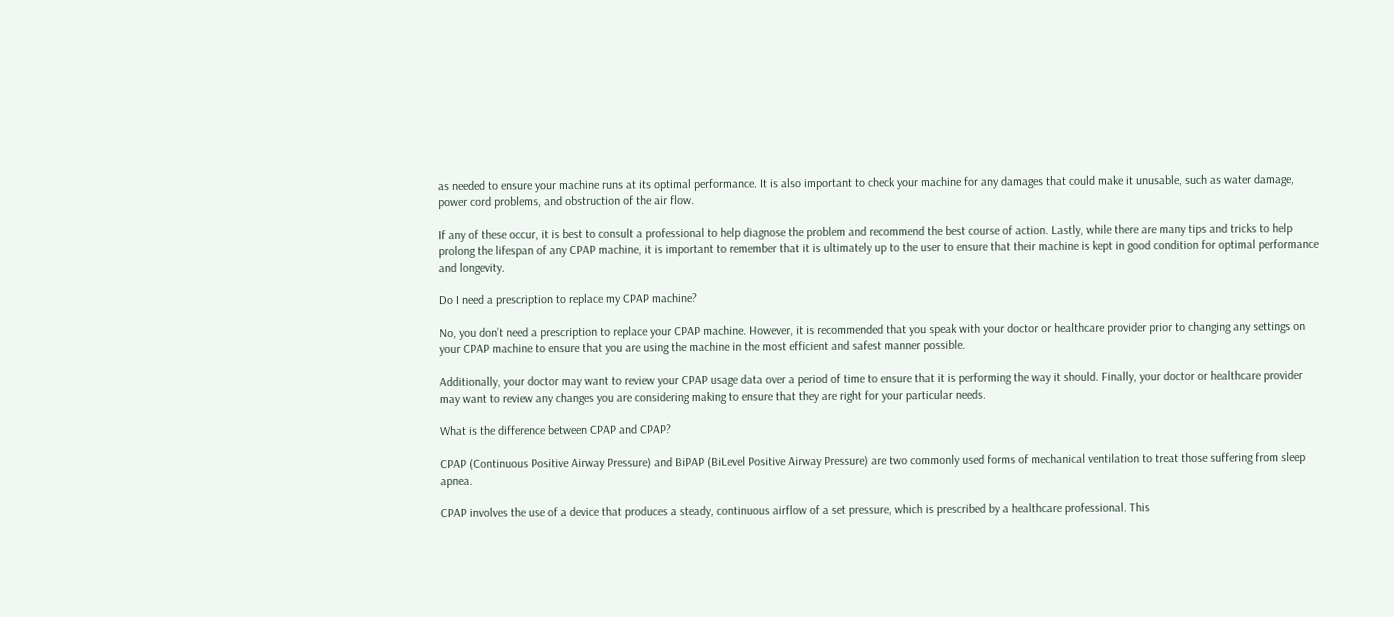as needed to ensure your machine runs at its optimal performance. It is also important to check your machine for any damages that could make it unusable, such as water damage, power cord problems, and obstruction of the air flow.

If any of these occur, it is best to consult a professional to help diagnose the problem and recommend the best course of action. Lastly, while there are many tips and tricks to help prolong the lifespan of any CPAP machine, it is important to remember that it is ultimately up to the user to ensure that their machine is kept in good condition for optimal performance and longevity.

Do I need a prescription to replace my CPAP machine?

No, you don’t need a prescription to replace your CPAP machine. However, it is recommended that you speak with your doctor or healthcare provider prior to changing any settings on your CPAP machine to ensure that you are using the machine in the most efficient and safest manner possible.

Additionally, your doctor may want to review your CPAP usage data over a period of time to ensure that it is performing the way it should. Finally, your doctor or healthcare provider may want to review any changes you are considering making to ensure that they are right for your particular needs.

What is the difference between CPAP and CPAP?

CPAP (Continuous Positive Airway Pressure) and BiPAP (BiLevel Positive Airway Pressure) are two commonly used forms of mechanical ventilation to treat those suffering from sleep apnea.

CPAP involves the use of a device that produces a steady, continuous airflow of a set pressure, which is prescribed by a healthcare professional. This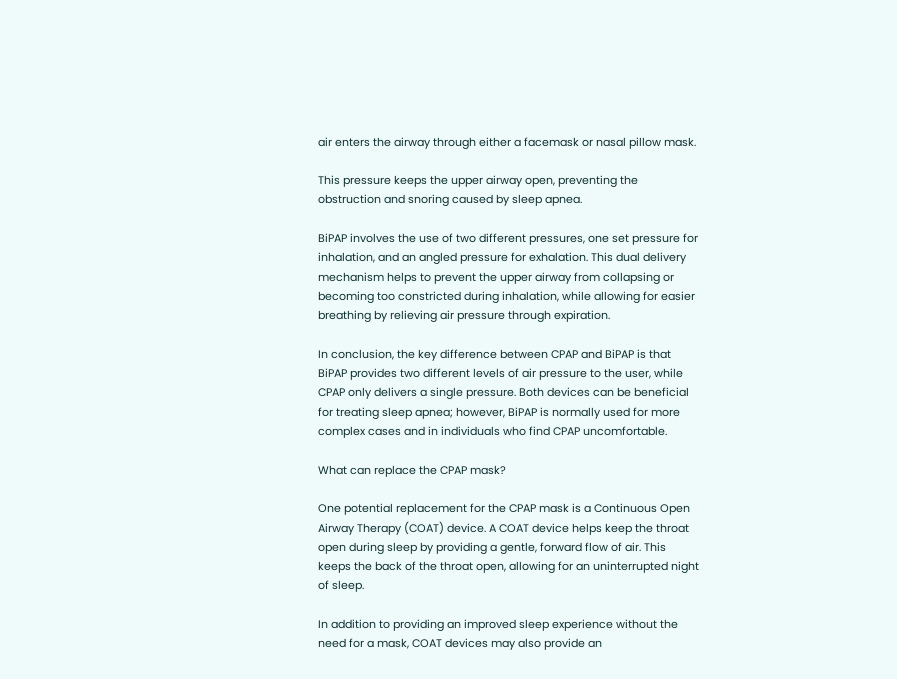air enters the airway through either a facemask or nasal pillow mask.

This pressure keeps the upper airway open, preventing the obstruction and snoring caused by sleep apnea.

BiPAP involves the use of two different pressures, one set pressure for inhalation, and an angled pressure for exhalation. This dual delivery mechanism helps to prevent the upper airway from collapsing or becoming too constricted during inhalation, while allowing for easier breathing by relieving air pressure through expiration.

In conclusion, the key difference between CPAP and BiPAP is that BiPAP provides two different levels of air pressure to the user, while CPAP only delivers a single pressure. Both devices can be beneficial for treating sleep apnea; however, BiPAP is normally used for more complex cases and in individuals who find CPAP uncomfortable.

What can replace the CPAP mask?

One potential replacement for the CPAP mask is a Continuous Open Airway Therapy (COAT) device. A COAT device helps keep the throat open during sleep by providing a gentle, forward flow of air. This keeps the back of the throat open, allowing for an uninterrupted night of sleep.

In addition to providing an improved sleep experience without the need for a mask, COAT devices may also provide an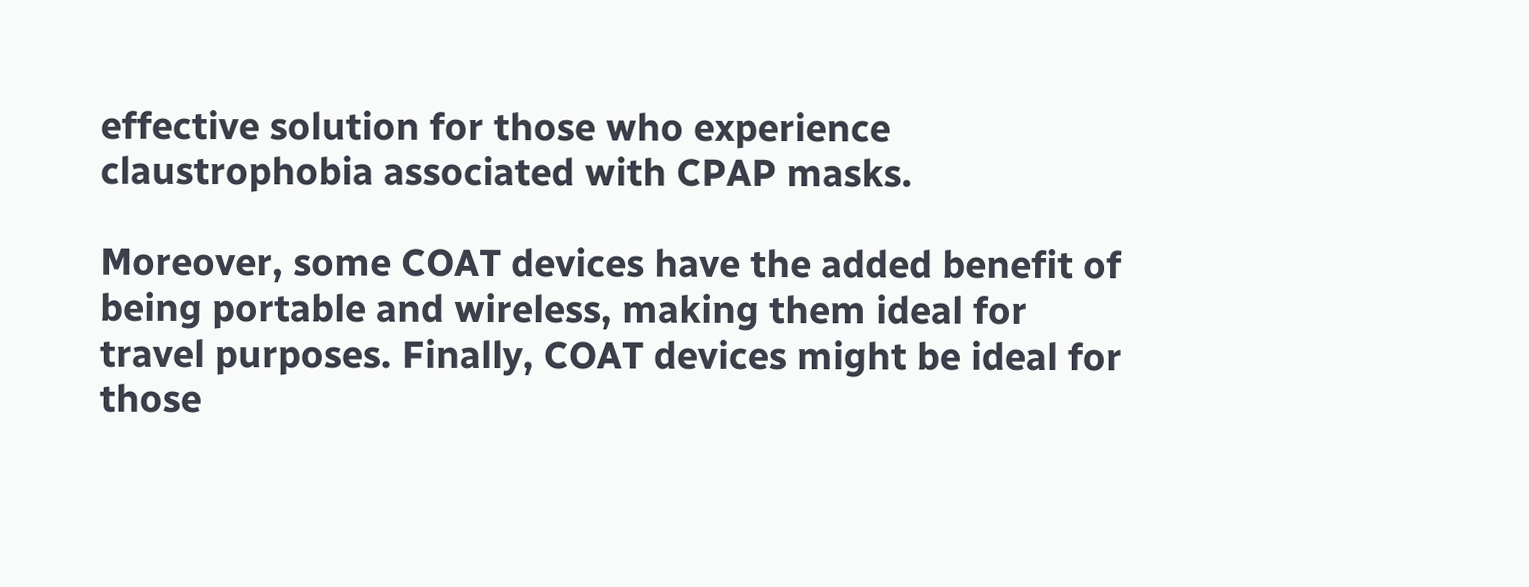effective solution for those who experience claustrophobia associated with CPAP masks.

Moreover, some COAT devices have the added benefit of being portable and wireless, making them ideal for travel purposes. Finally, COAT devices might be ideal for those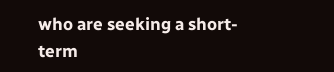who are seeking a short-term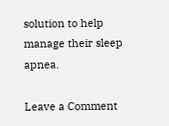solution to help manage their sleep apnea.

Leave a Comment